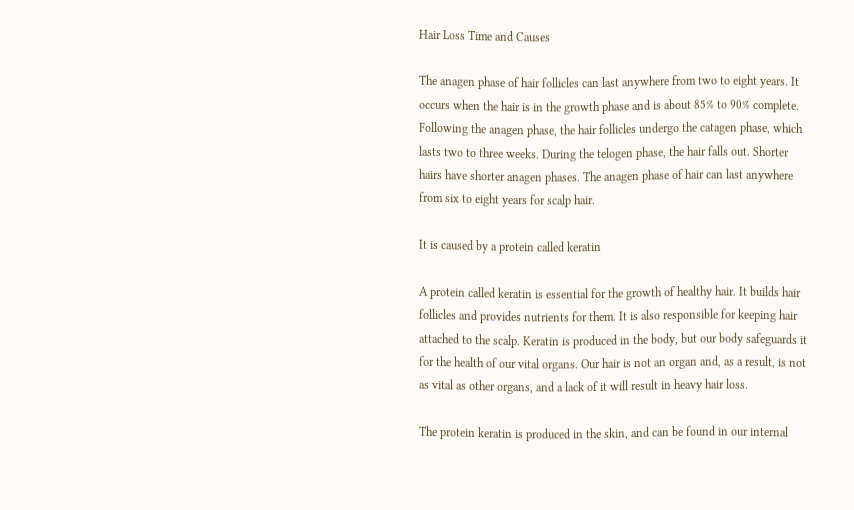Hair Loss Time and Causes

The anagen phase of hair follicles can last anywhere from two to eight years. It occurs when the hair is in the growth phase and is about 85% to 90% complete. Following the anagen phase, the hair follicles undergo the catagen phase, which lasts two to three weeks. During the telogen phase, the hair falls out. Shorter hairs have shorter anagen phases. The anagen phase of hair can last anywhere from six to eight years for scalp hair.

It is caused by a protein called keratin

A protein called keratin is essential for the growth of healthy hair. It builds hair follicles and provides nutrients for them. It is also responsible for keeping hair attached to the scalp. Keratin is produced in the body, but our body safeguards it for the health of our vital organs. Our hair is not an organ and, as a result, is not as vital as other organs, and a lack of it will result in heavy hair loss.

The protein keratin is produced in the skin, and can be found in our internal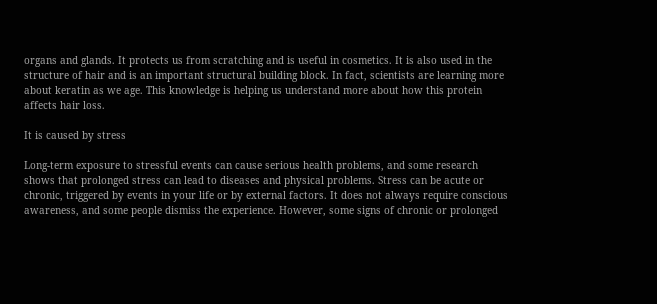organs and glands. It protects us from scratching and is useful in cosmetics. It is also used in the structure of hair and is an important structural building block. In fact, scientists are learning more about keratin as we age. This knowledge is helping us understand more about how this protein affects hair loss.

It is caused by stress

Long-term exposure to stressful events can cause serious health problems, and some research shows that prolonged stress can lead to diseases and physical problems. Stress can be acute or chronic, triggered by events in your life or by external factors. It does not always require conscious awareness, and some people dismiss the experience. However, some signs of chronic or prolonged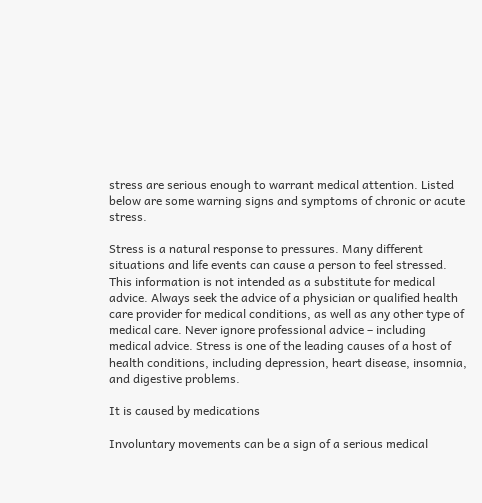stress are serious enough to warrant medical attention. Listed below are some warning signs and symptoms of chronic or acute stress.

Stress is a natural response to pressures. Many different situations and life events can cause a person to feel stressed. This information is not intended as a substitute for medical advice. Always seek the advice of a physician or qualified health care provider for medical conditions, as well as any other type of medical care. Never ignore professional advice – including medical advice. Stress is one of the leading causes of a host of health conditions, including depression, heart disease, insomnia, and digestive problems.

It is caused by medications

Involuntary movements can be a sign of a serious medical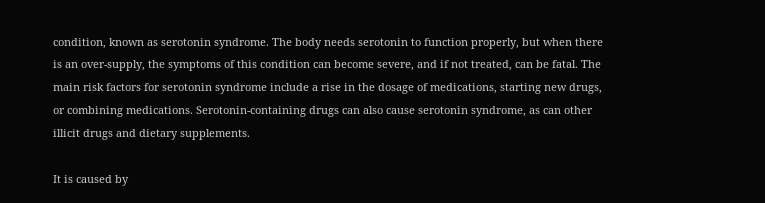condition, known as serotonin syndrome. The body needs serotonin to function properly, but when there is an over-supply, the symptoms of this condition can become severe, and if not treated, can be fatal. The main risk factors for serotonin syndrome include a rise in the dosage of medications, starting new drugs, or combining medications. Serotonin-containing drugs can also cause serotonin syndrome, as can other illicit drugs and dietary supplements.

It is caused by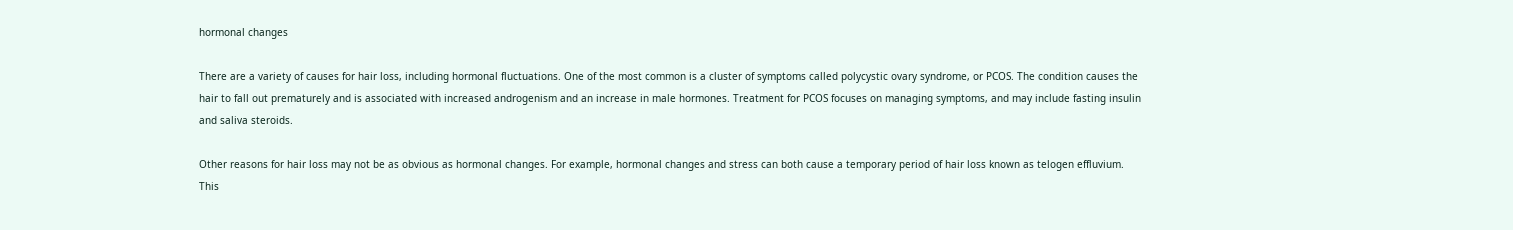hormonal changes

There are a variety of causes for hair loss, including hormonal fluctuations. One of the most common is a cluster of symptoms called polycystic ovary syndrome, or PCOS. The condition causes the hair to fall out prematurely and is associated with increased androgenism and an increase in male hormones. Treatment for PCOS focuses on managing symptoms, and may include fasting insulin and saliva steroids.

Other reasons for hair loss may not be as obvious as hormonal changes. For example, hormonal changes and stress can both cause a temporary period of hair loss known as telogen effluvium. This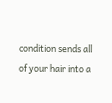condition sends all of your hair into a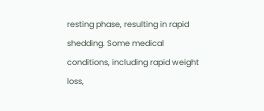resting phase, resulting in rapid shedding. Some medical conditions, including rapid weight loss,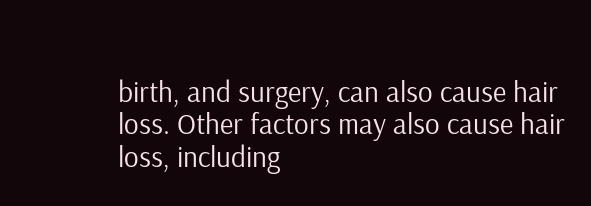birth, and surgery, can also cause hair loss. Other factors may also cause hair loss, including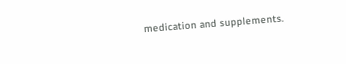medication and supplements.